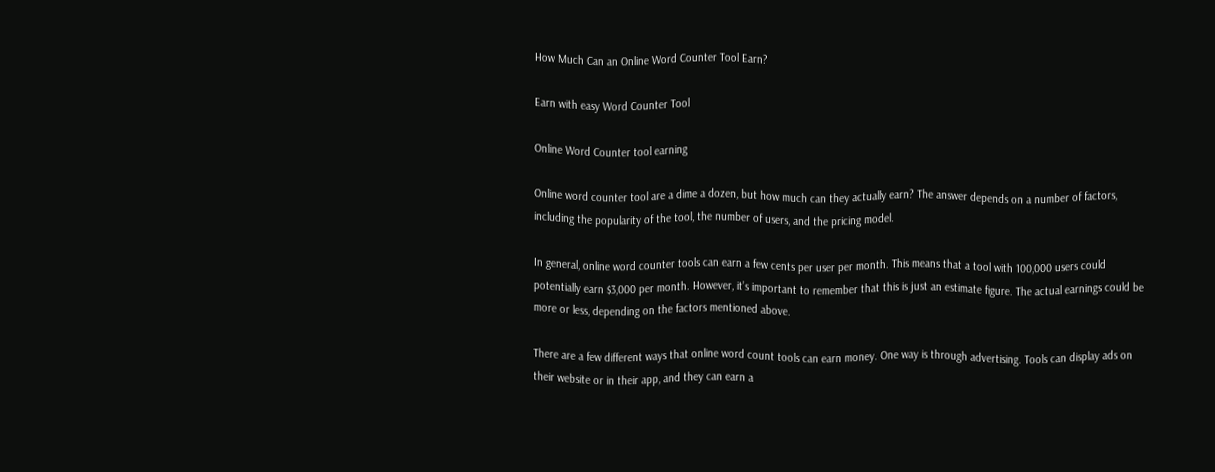How Much Can an Online Word Counter Tool Earn?

Earn with easy Word Counter Tool

Online Word Counter tool earning

Online word counter tool are a dime a dozen, but how much can they actually earn? The answer depends on a number of factors, including the popularity of the tool, the number of users, and the pricing model.

In general, online word counter tools can earn a few cents per user per month. This means that a tool with 100,000 users could potentially earn $3,000 per month. However, it’s important to remember that this is just an estimate figure. The actual earnings could be more or less, depending on the factors mentioned above.

There are a few different ways that online word count tools can earn money. One way is through advertising. Tools can display ads on their website or in their app, and they can earn a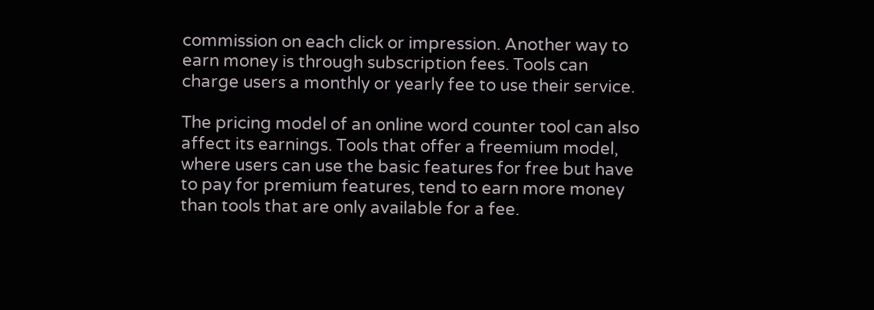commission on each click or impression. Another way to earn money is through subscription fees. Tools can charge users a monthly or yearly fee to use their service.

The pricing model of an online word counter tool can also affect its earnings. Tools that offer a freemium model, where users can use the basic features for free but have to pay for premium features, tend to earn more money than tools that are only available for a fee.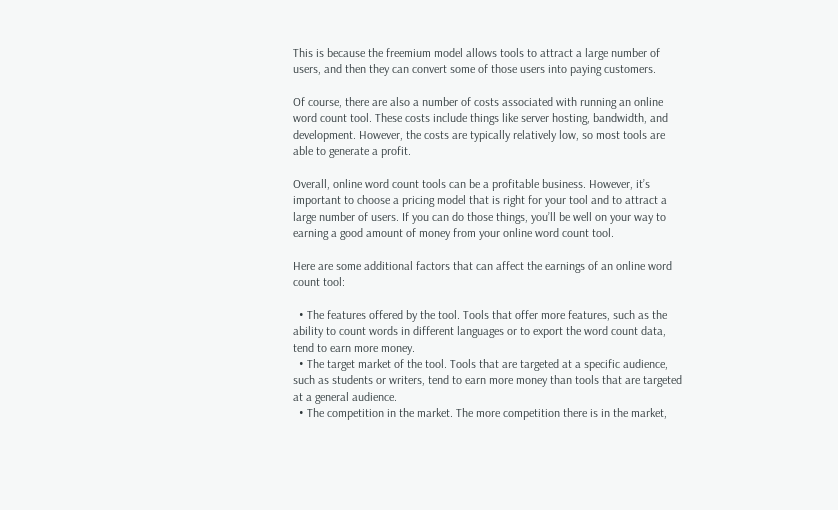This is because the freemium model allows tools to attract a large number of users, and then they can convert some of those users into paying customers.

Of course, there are also a number of costs associated with running an online word count tool. These costs include things like server hosting, bandwidth, and development. However, the costs are typically relatively low, so most tools are able to generate a profit.

Overall, online word count tools can be a profitable business. However, it’s important to choose a pricing model that is right for your tool and to attract a large number of users. If you can do those things, you’ll be well on your way to earning a good amount of money from your online word count tool.

Here are some additional factors that can affect the earnings of an online word count tool:

  • The features offered by the tool. Tools that offer more features, such as the ability to count words in different languages or to export the word count data, tend to earn more money.
  • The target market of the tool. Tools that are targeted at a specific audience, such as students or writers, tend to earn more money than tools that are targeted at a general audience.
  • The competition in the market. The more competition there is in the market,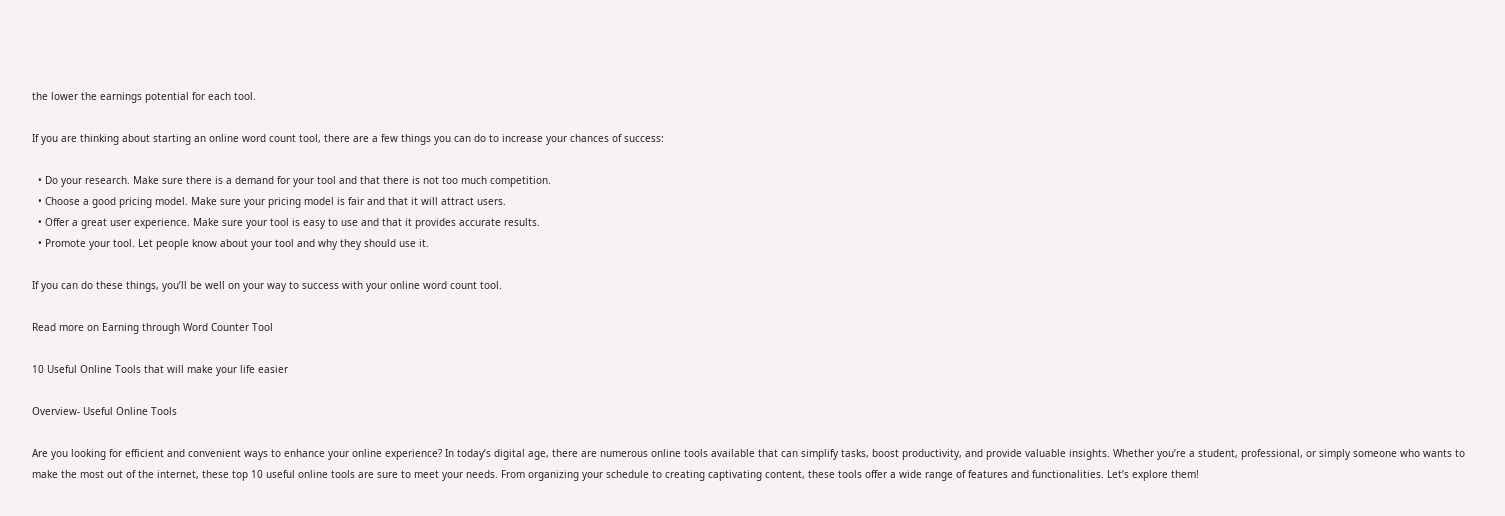the lower the earnings potential for each tool.

If you are thinking about starting an online word count tool, there are a few things you can do to increase your chances of success:

  • Do your research. Make sure there is a demand for your tool and that there is not too much competition.
  • Choose a good pricing model. Make sure your pricing model is fair and that it will attract users.
  • Offer a great user experience. Make sure your tool is easy to use and that it provides accurate results.
  • Promote your tool. Let people know about your tool and why they should use it.

If you can do these things, you’ll be well on your way to success with your online word count tool.

Read more on Earning through Word Counter Tool

10 Useful Online Tools that will make your life easier

Overview- Useful Online Tools

Are you looking for efficient and convenient ways to enhance your online experience? In today’s digital age, there are numerous online tools available that can simplify tasks, boost productivity, and provide valuable insights. Whether you’re a student, professional, or simply someone who wants to make the most out of the internet, these top 10 useful online tools are sure to meet your needs. From organizing your schedule to creating captivating content, these tools offer a wide range of features and functionalities. Let’s explore them!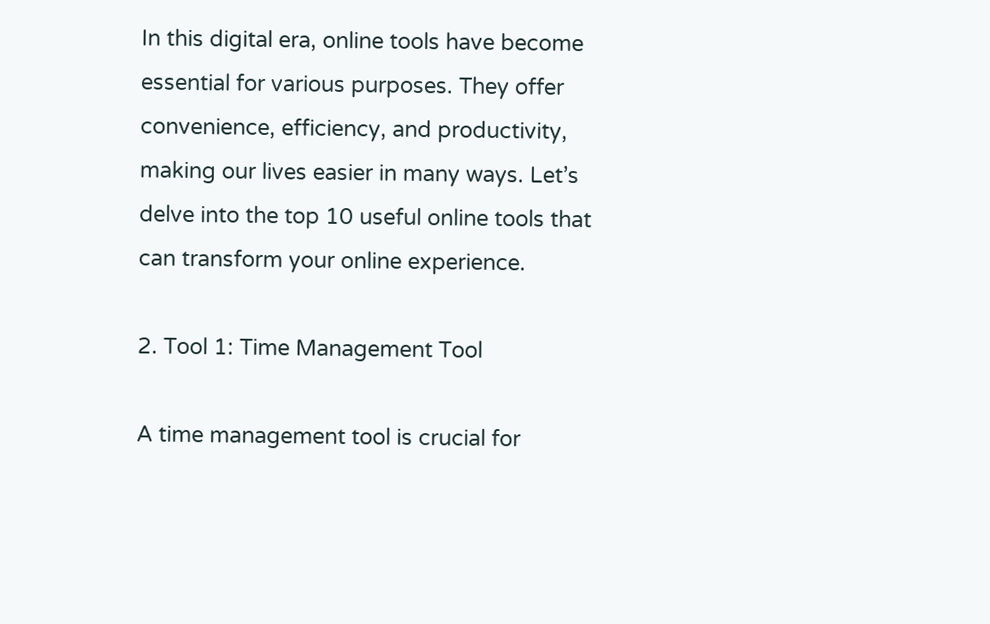In this digital era, online tools have become essential for various purposes. They offer convenience, efficiency, and productivity, making our lives easier in many ways. Let’s delve into the top 10 useful online tools that can transform your online experience.

2. Tool 1: Time Management Tool

A time management tool is crucial for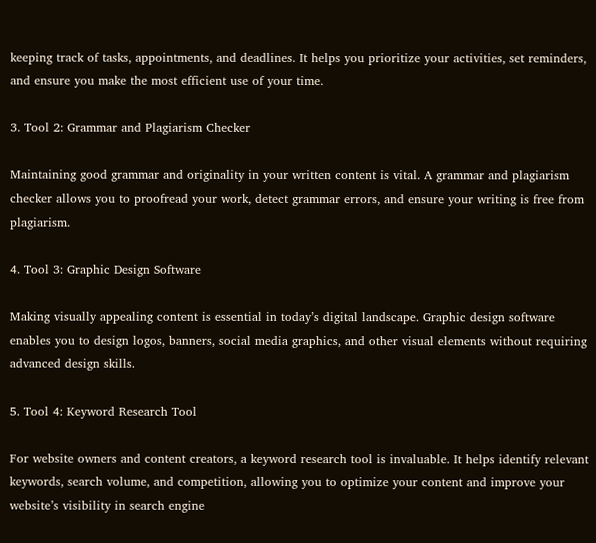keeping track of tasks, appointments, and deadlines. It helps you prioritize your activities, set reminders, and ensure you make the most efficient use of your time.

3. Tool 2: Grammar and Plagiarism Checker

Maintaining good grammar and originality in your written content is vital. A grammar and plagiarism checker allows you to proofread your work, detect grammar errors, and ensure your writing is free from plagiarism.

4. Tool 3: Graphic Design Software

Making visually appealing content is essential in today’s digital landscape. Graphic design software enables you to design logos, banners, social media graphics, and other visual elements without requiring advanced design skills.

5. Tool 4: Keyword Research Tool

For website owners and content creators, a keyword research tool is invaluable. It helps identify relevant keywords, search volume, and competition, allowing you to optimize your content and improve your website’s visibility in search engine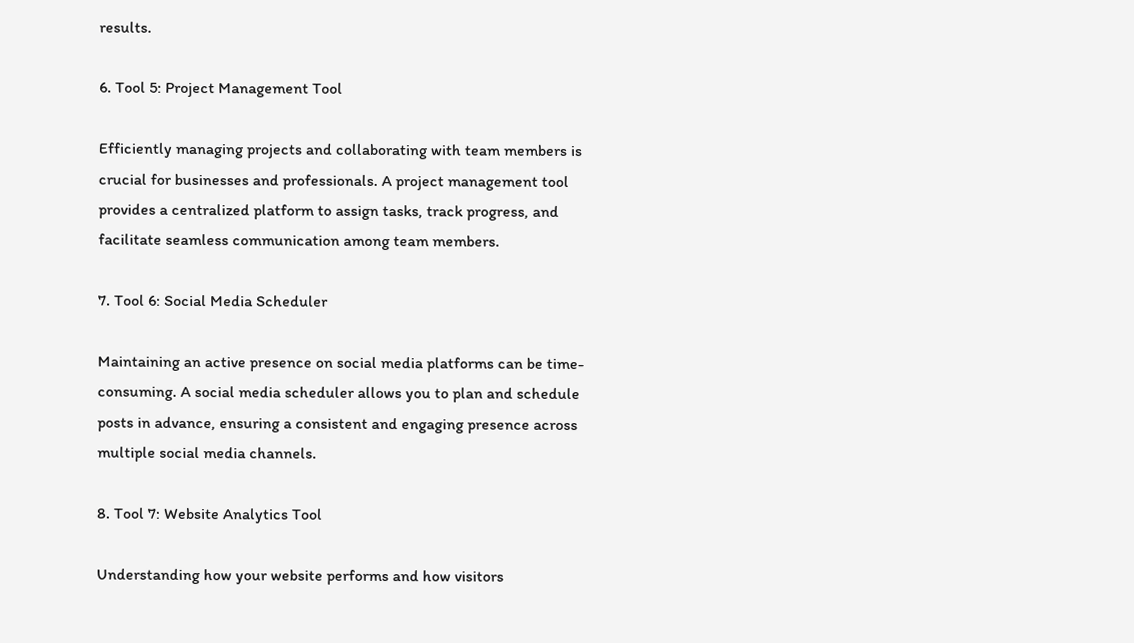results.

6. Tool 5: Project Management Tool

Efficiently managing projects and collaborating with team members is crucial for businesses and professionals. A project management tool provides a centralized platform to assign tasks, track progress, and facilitate seamless communication among team members.

7. Tool 6: Social Media Scheduler

Maintaining an active presence on social media platforms can be time-consuming. A social media scheduler allows you to plan and schedule posts in advance, ensuring a consistent and engaging presence across multiple social media channels.

8. Tool 7: Website Analytics Tool

Understanding how your website performs and how visitors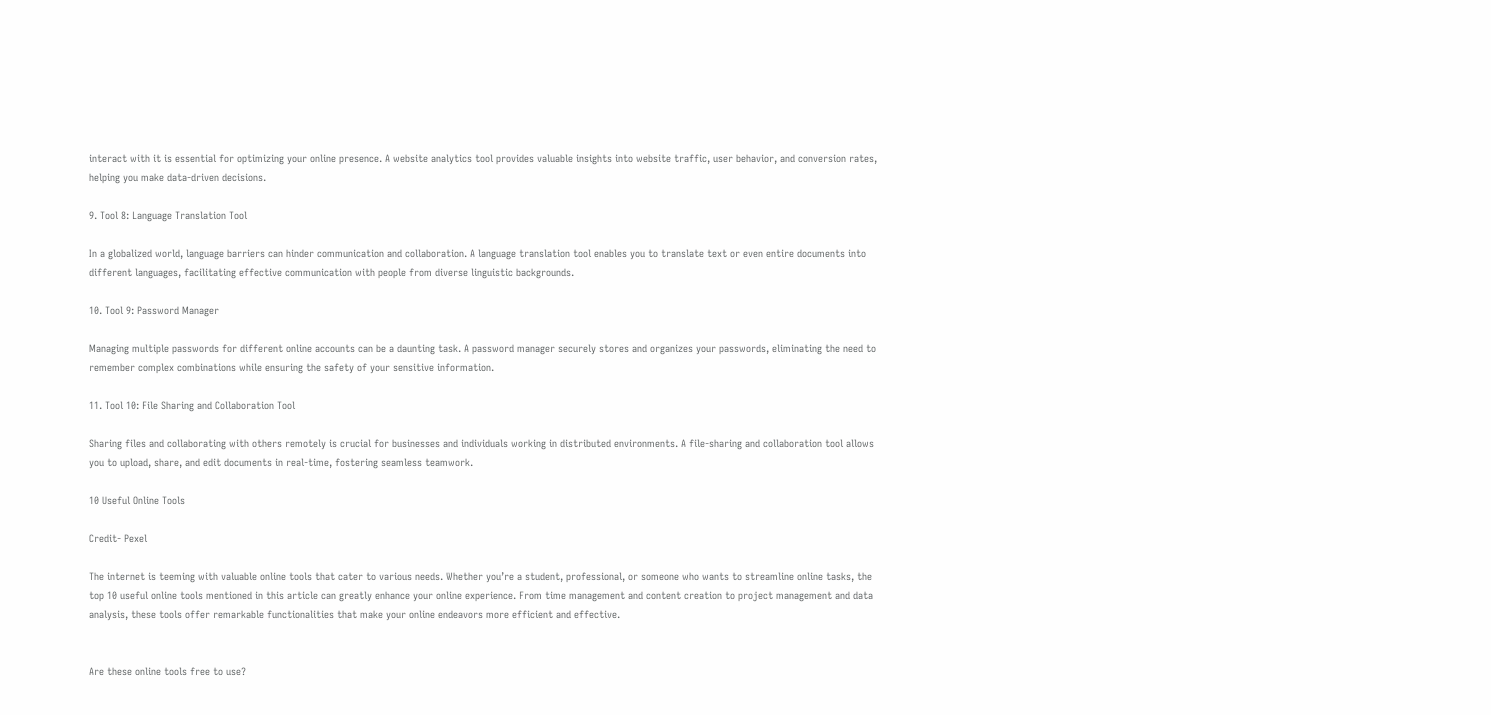interact with it is essential for optimizing your online presence. A website analytics tool provides valuable insights into website traffic, user behavior, and conversion rates, helping you make data-driven decisions.

9. Tool 8: Language Translation Tool

In a globalized world, language barriers can hinder communication and collaboration. A language translation tool enables you to translate text or even entire documents into different languages, facilitating effective communication with people from diverse linguistic backgrounds.

10. Tool 9: Password Manager

Managing multiple passwords for different online accounts can be a daunting task. A password manager securely stores and organizes your passwords, eliminating the need to remember complex combinations while ensuring the safety of your sensitive information.

11. Tool 10: File Sharing and Collaboration Tool

Sharing files and collaborating with others remotely is crucial for businesses and individuals working in distributed environments. A file-sharing and collaboration tool allows you to upload, share, and edit documents in real-time, fostering seamless teamwork.

10 Useful Online Tools

Credit- Pexel

The internet is teeming with valuable online tools that cater to various needs. Whether you’re a student, professional, or someone who wants to streamline online tasks, the top 10 useful online tools mentioned in this article can greatly enhance your online experience. From time management and content creation to project management and data analysis, these tools offer remarkable functionalities that make your online endeavors more efficient and effective.


Are these online tools free to use?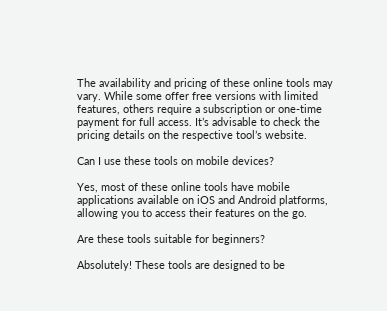The availability and pricing of these online tools may vary. While some offer free versions with limited features, others require a subscription or one-time payment for full access. It’s advisable to check the pricing details on the respective tool’s website.

Can I use these tools on mobile devices?

Yes, most of these online tools have mobile applications available on iOS and Android platforms, allowing you to access their features on the go.

Are these tools suitable for beginners?

Absolutely! These tools are designed to be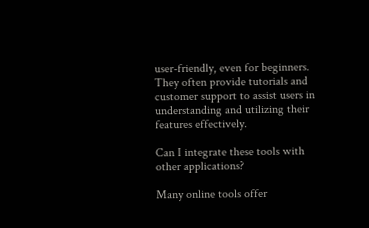user-friendly, even for beginners. They often provide tutorials and customer support to assist users in understanding and utilizing their features effectively.

Can I integrate these tools with other applications?

Many online tools offer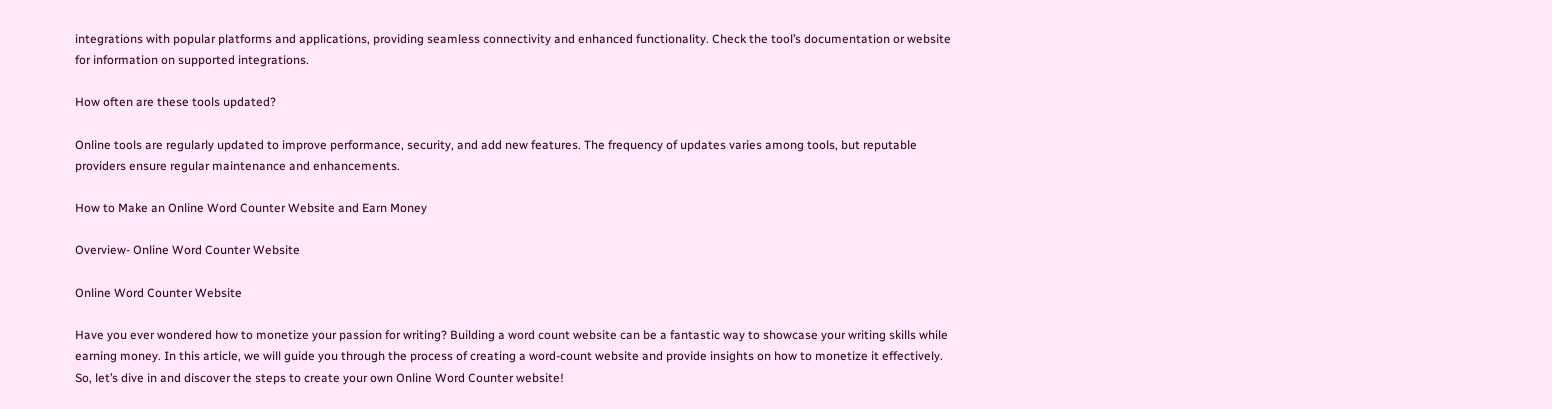integrations with popular platforms and applications, providing seamless connectivity and enhanced functionality. Check the tool’s documentation or website for information on supported integrations.

How often are these tools updated?

Online tools are regularly updated to improve performance, security, and add new features. The frequency of updates varies among tools, but reputable providers ensure regular maintenance and enhancements.

How to Make an Online Word Counter Website and Earn Money

Overview- Online Word Counter Website

Online Word Counter Website

Have you ever wondered how to monetize your passion for writing? Building a word count website can be a fantastic way to showcase your writing skills while earning money. In this article, we will guide you through the process of creating a word-count website and provide insights on how to monetize it effectively. So, let’s dive in and discover the steps to create your own Online Word Counter website!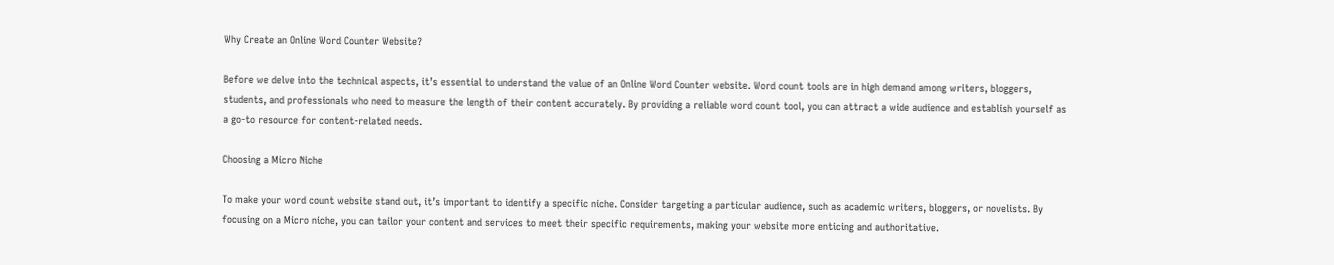Why Create an Online Word Counter Website?

Before we delve into the technical aspects, it’s essential to understand the value of an Online Word Counter website. Word count tools are in high demand among writers, bloggers, students, and professionals who need to measure the length of their content accurately. By providing a reliable word count tool, you can attract a wide audience and establish yourself as a go-to resource for content-related needs.

Choosing a Micro Niche

To make your word count website stand out, it’s important to identify a specific niche. Consider targeting a particular audience, such as academic writers, bloggers, or novelists. By focusing on a Micro niche, you can tailor your content and services to meet their specific requirements, making your website more enticing and authoritative.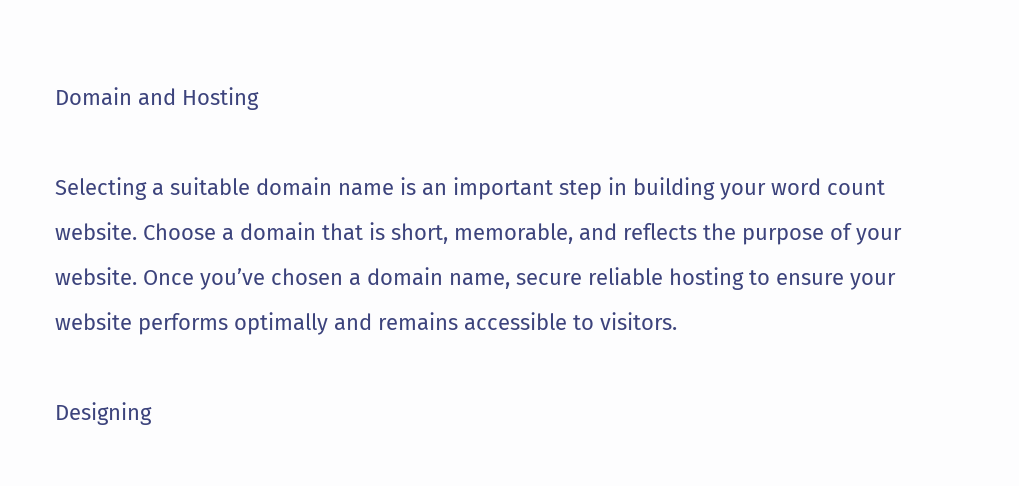Domain and Hosting

Selecting a suitable domain name is an important step in building your word count website. Choose a domain that is short, memorable, and reflects the purpose of your website. Once you’ve chosen a domain name, secure reliable hosting to ensure your website performs optimally and remains accessible to visitors.

Designing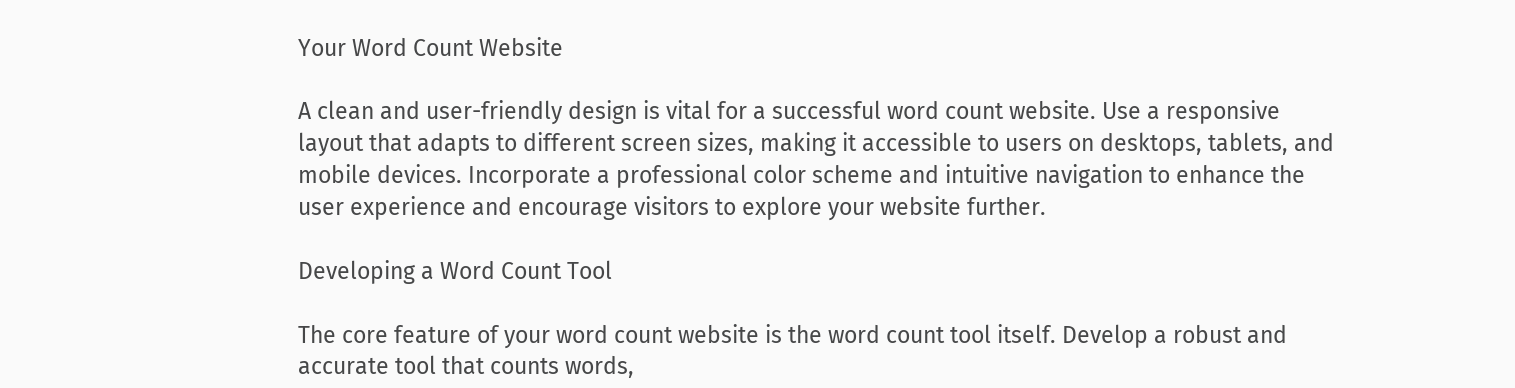Your Word Count Website

A clean and user-friendly design is vital for a successful word count website. Use a responsive layout that adapts to different screen sizes, making it accessible to users on desktops, tablets, and mobile devices. Incorporate a professional color scheme and intuitive navigation to enhance the user experience and encourage visitors to explore your website further.

Developing a Word Count Tool

The core feature of your word count website is the word count tool itself. Develop a robust and accurate tool that counts words,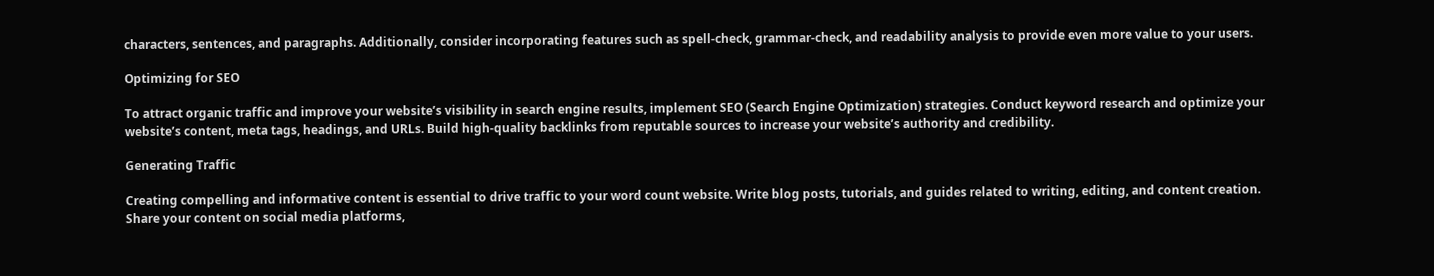characters, sentences, and paragraphs. Additionally, consider incorporating features such as spell-check, grammar-check, and readability analysis to provide even more value to your users.

Optimizing for SEO

To attract organic traffic and improve your website’s visibility in search engine results, implement SEO (Search Engine Optimization) strategies. Conduct keyword research and optimize your website’s content, meta tags, headings, and URLs. Build high-quality backlinks from reputable sources to increase your website’s authority and credibility.

Generating Traffic

Creating compelling and informative content is essential to drive traffic to your word count website. Write blog posts, tutorials, and guides related to writing, editing, and content creation. Share your content on social media platforms,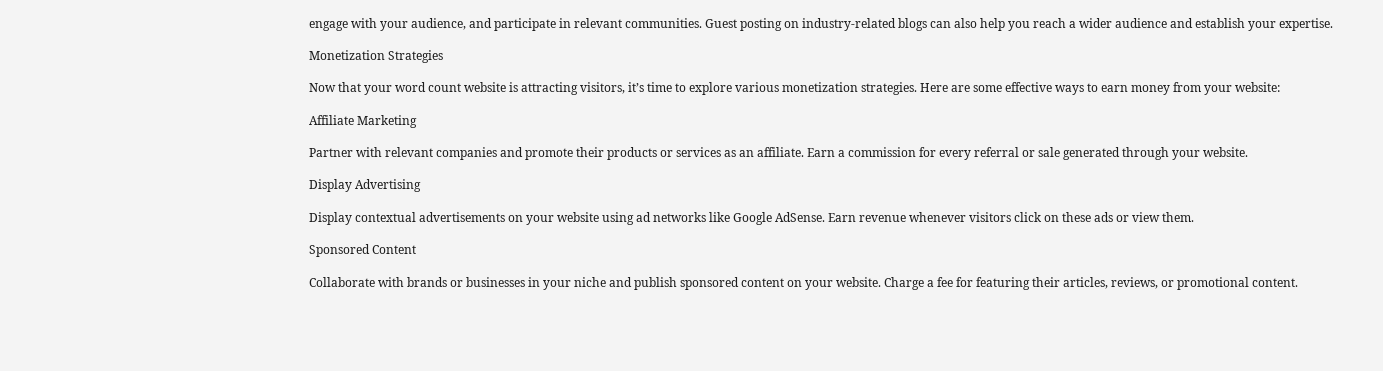engage with your audience, and participate in relevant communities. Guest posting on industry-related blogs can also help you reach a wider audience and establish your expertise.

Monetization Strategies

Now that your word count website is attracting visitors, it’s time to explore various monetization strategies. Here are some effective ways to earn money from your website:

Affiliate Marketing

Partner with relevant companies and promote their products or services as an affiliate. Earn a commission for every referral or sale generated through your website.

Display Advertising

Display contextual advertisements on your website using ad networks like Google AdSense. Earn revenue whenever visitors click on these ads or view them.

Sponsored Content

Collaborate with brands or businesses in your niche and publish sponsored content on your website. Charge a fee for featuring their articles, reviews, or promotional content.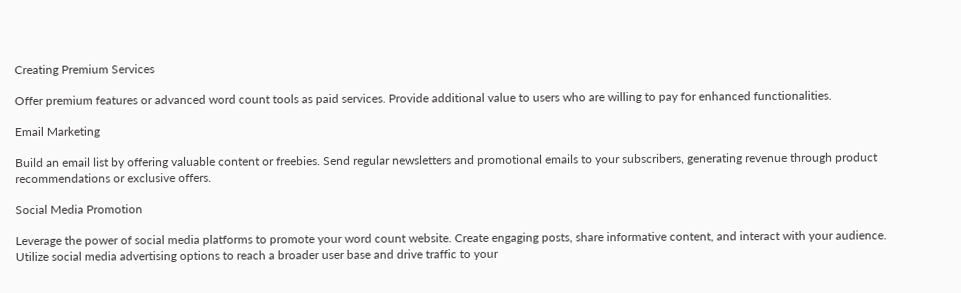Creating Premium Services

Offer premium features or advanced word count tools as paid services. Provide additional value to users who are willing to pay for enhanced functionalities.

Email Marketing

Build an email list by offering valuable content or freebies. Send regular newsletters and promotional emails to your subscribers, generating revenue through product recommendations or exclusive offers.

Social Media Promotion

Leverage the power of social media platforms to promote your word count website. Create engaging posts, share informative content, and interact with your audience. Utilize social media advertising options to reach a broader user base and drive traffic to your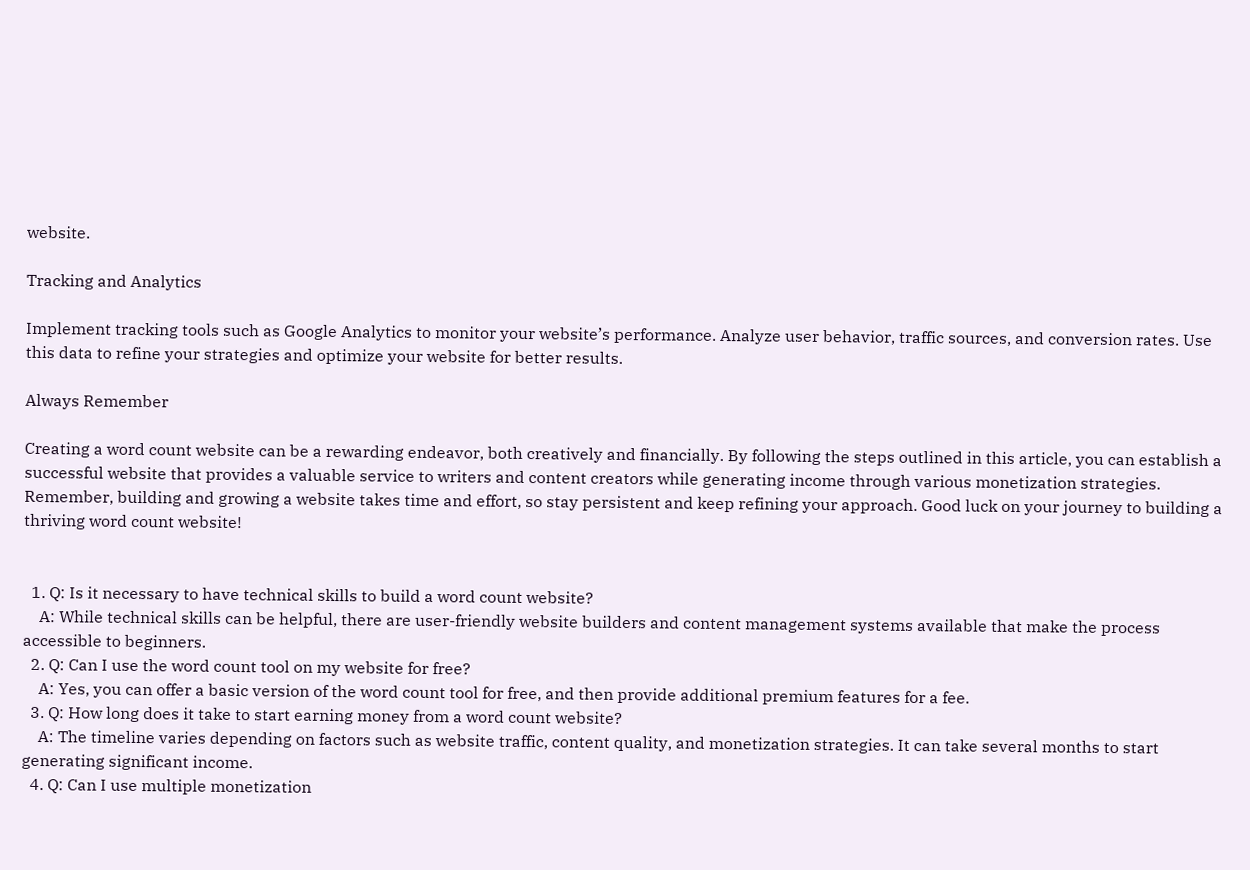website.

Tracking and Analytics

Implement tracking tools such as Google Analytics to monitor your website’s performance. Analyze user behavior, traffic sources, and conversion rates. Use this data to refine your strategies and optimize your website for better results.

Always Remember

Creating a word count website can be a rewarding endeavor, both creatively and financially. By following the steps outlined in this article, you can establish a successful website that provides a valuable service to writers and content creators while generating income through various monetization strategies. Remember, building and growing a website takes time and effort, so stay persistent and keep refining your approach. Good luck on your journey to building a thriving word count website!


  1. Q: Is it necessary to have technical skills to build a word count website?
    A: While technical skills can be helpful, there are user-friendly website builders and content management systems available that make the process accessible to beginners.
  2. Q: Can I use the word count tool on my website for free?
    A: Yes, you can offer a basic version of the word count tool for free, and then provide additional premium features for a fee.
  3. Q: How long does it take to start earning money from a word count website?
    A: The timeline varies depending on factors such as website traffic, content quality, and monetization strategies. It can take several months to start generating significant income.
  4. Q: Can I use multiple monetization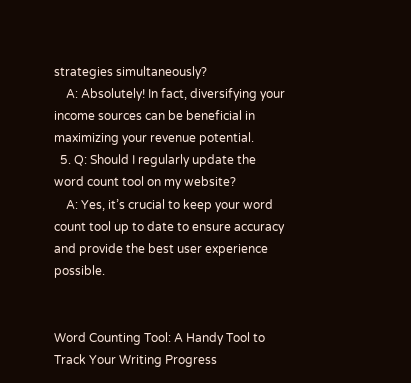strategies simultaneously?
    A: Absolutely! In fact, diversifying your income sources can be beneficial in maximizing your revenue potential.
  5. Q: Should I regularly update the word count tool on my website?
    A: Yes, it’s crucial to keep your word count tool up to date to ensure accuracy and provide the best user experience possible.


Word Counting Tool: A Handy Tool to Track Your Writing Progress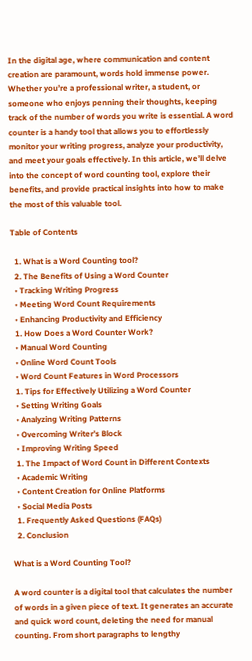In the digital age, where communication and content creation are paramount, words hold immense power. Whether you’re a professional writer, a student, or someone who enjoys penning their thoughts, keeping track of the number of words you write is essential. A word counter is a handy tool that allows you to effortlessly monitor your writing progress, analyze your productivity, and meet your goals effectively. In this article, we’ll delve into the concept of word counting tool, explore their benefits, and provide practical insights into how to make the most of this valuable tool.

Table of Contents

  1. What is a Word Counting tool?
  2. The Benefits of Using a Word Counter
  • Tracking Writing Progress
  • Meeting Word Count Requirements
  • Enhancing Productivity and Efficiency
  1. How Does a Word Counter Work?
  • Manual Word Counting
  • Online Word Count Tools
  • Word Count Features in Word Processors
  1. Tips for Effectively Utilizing a Word Counter
  • Setting Writing Goals
  • Analyzing Writing Patterns
  • Overcoming Writer’s Block
  • Improving Writing Speed
  1. The Impact of Word Count in Different Contexts
  • Academic Writing
  • Content Creation for Online Platforms
  • Social Media Posts
  1. Frequently Asked Questions (FAQs)
  2. Conclusion

What is a Word Counting Tool?

A word counter is a digital tool that calculates the number of words in a given piece of text. It generates an accurate and quick word count, deleting the need for manual counting. From short paragraphs to lengthy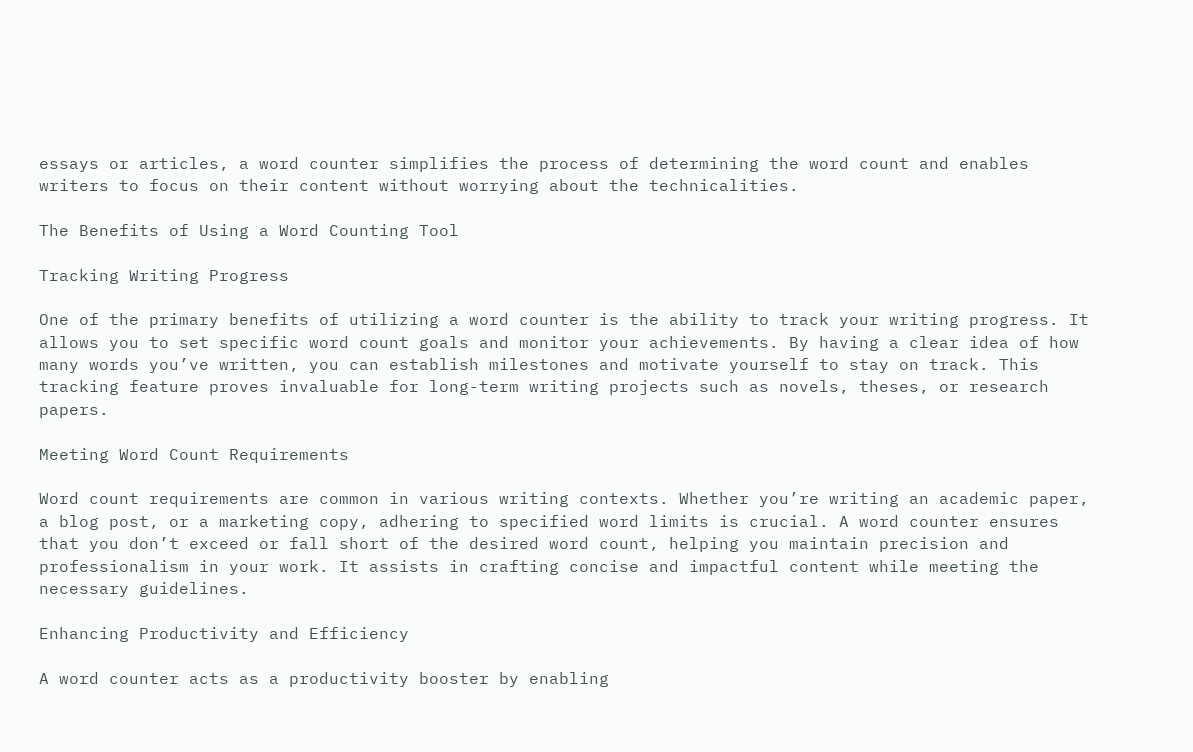essays or articles, a word counter simplifies the process of determining the word count and enables writers to focus on their content without worrying about the technicalities.

The Benefits of Using a Word Counting Tool

Tracking Writing Progress

One of the primary benefits of utilizing a word counter is the ability to track your writing progress. It allows you to set specific word count goals and monitor your achievements. By having a clear idea of how many words you’ve written, you can establish milestones and motivate yourself to stay on track. This tracking feature proves invaluable for long-term writing projects such as novels, theses, or research papers.

Meeting Word Count Requirements

Word count requirements are common in various writing contexts. Whether you’re writing an academic paper, a blog post, or a marketing copy, adhering to specified word limits is crucial. A word counter ensures that you don’t exceed or fall short of the desired word count, helping you maintain precision and professionalism in your work. It assists in crafting concise and impactful content while meeting the necessary guidelines.

Enhancing Productivity and Efficiency

A word counter acts as a productivity booster by enabling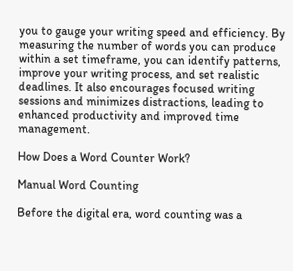you to gauge your writing speed and efficiency. By measuring the number of words you can produce within a set timeframe, you can identify patterns, improve your writing process, and set realistic deadlines. It also encourages focused writing sessions and minimizes distractions, leading to enhanced productivity and improved time management.

How Does a Word Counter Work?

Manual Word Counting

Before the digital era, word counting was a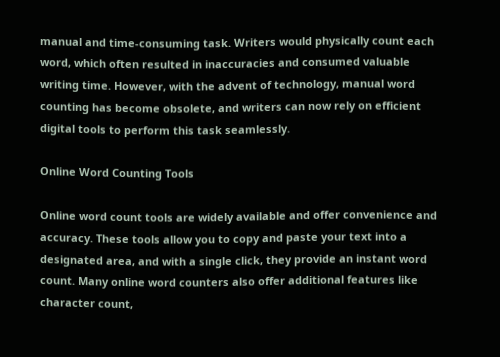manual and time-consuming task. Writers would physically count each word, which often resulted in inaccuracies and consumed valuable writing time. However, with the advent of technology, manual word counting has become obsolete, and writers can now rely on efficient digital tools to perform this task seamlessly.

Online Word Counting Tools

Online word count tools are widely available and offer convenience and accuracy. These tools allow you to copy and paste your text into a designated area, and with a single click, they provide an instant word count. Many online word counters also offer additional features like character count,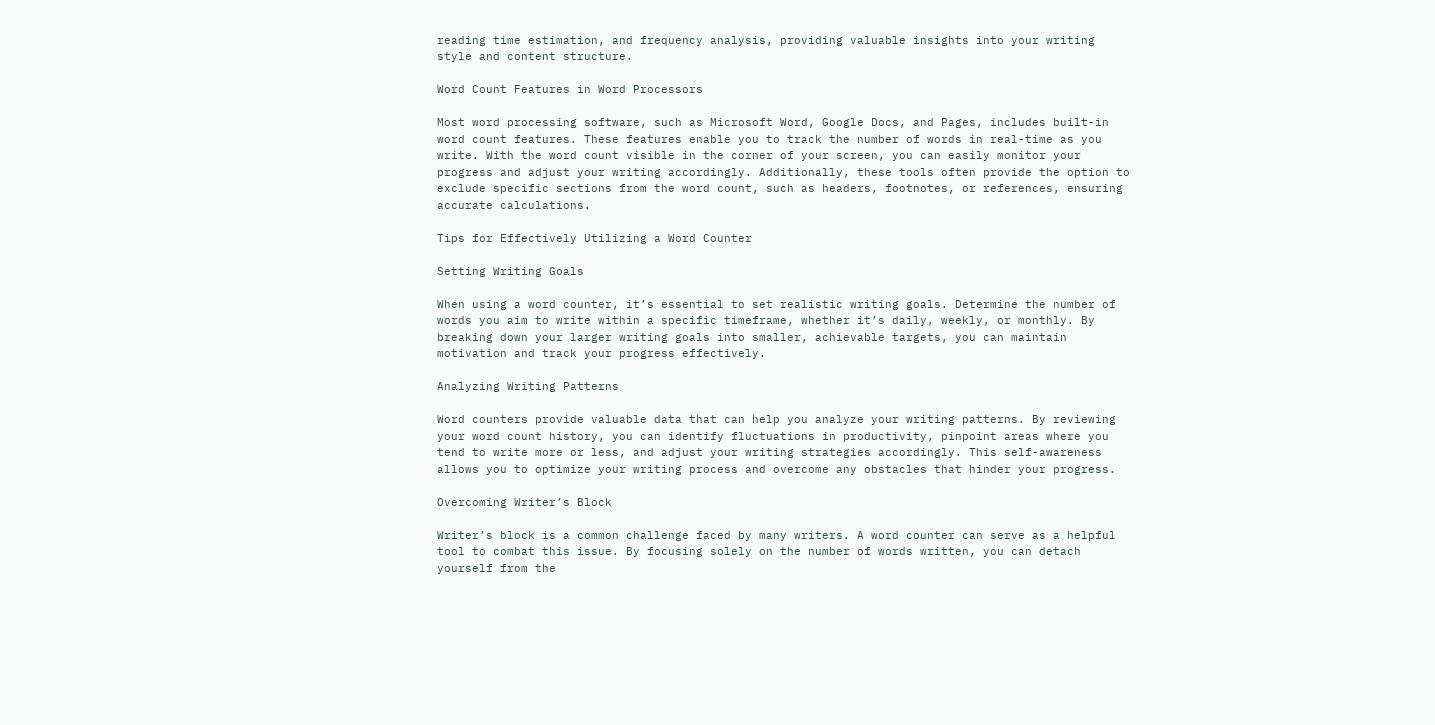reading time estimation, and frequency analysis, providing valuable insights into your writing style and content structure.

Word Count Features in Word Processors

Most word processing software, such as Microsoft Word, Google Docs, and Pages, includes built-in word count features. These features enable you to track the number of words in real-time as you write. With the word count visible in the corner of your screen, you can easily monitor your progress and adjust your writing accordingly. Additionally, these tools often provide the option to exclude specific sections from the word count, such as headers, footnotes, or references, ensuring accurate calculations.

Tips for Effectively Utilizing a Word Counter

Setting Writing Goals

When using a word counter, it’s essential to set realistic writing goals. Determine the number of words you aim to write within a specific timeframe, whether it’s daily, weekly, or monthly. By breaking down your larger writing goals into smaller, achievable targets, you can maintain motivation and track your progress effectively.

Analyzing Writing Patterns

Word counters provide valuable data that can help you analyze your writing patterns. By reviewing your word count history, you can identify fluctuations in productivity, pinpoint areas where you tend to write more or less, and adjust your writing strategies accordingly. This self-awareness allows you to optimize your writing process and overcome any obstacles that hinder your progress.

Overcoming Writer’s Block

Writer’s block is a common challenge faced by many writers. A word counter can serve as a helpful tool to combat this issue. By focusing solely on the number of words written, you can detach yourself from the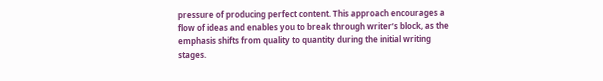pressure of producing perfect content. This approach encourages a flow of ideas and enables you to break through writer’s block, as the emphasis shifts from quality to quantity during the initial writing stages.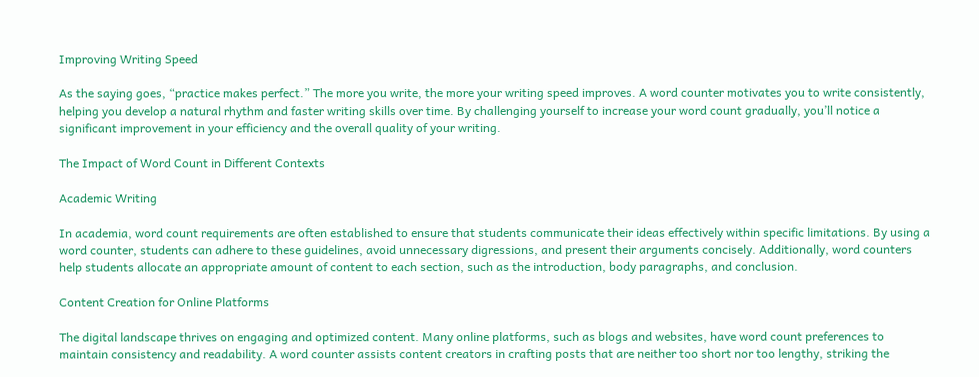Improving Writing Speed

As the saying goes, “practice makes perfect.” The more you write, the more your writing speed improves. A word counter motivates you to write consistently, helping you develop a natural rhythm and faster writing skills over time. By challenging yourself to increase your word count gradually, you’ll notice a significant improvement in your efficiency and the overall quality of your writing.

The Impact of Word Count in Different Contexts

Academic Writing

In academia, word count requirements are often established to ensure that students communicate their ideas effectively within specific limitations. By using a word counter, students can adhere to these guidelines, avoid unnecessary digressions, and present their arguments concisely. Additionally, word counters help students allocate an appropriate amount of content to each section, such as the introduction, body paragraphs, and conclusion.

Content Creation for Online Platforms

The digital landscape thrives on engaging and optimized content. Many online platforms, such as blogs and websites, have word count preferences to maintain consistency and readability. A word counter assists content creators in crafting posts that are neither too short nor too lengthy, striking the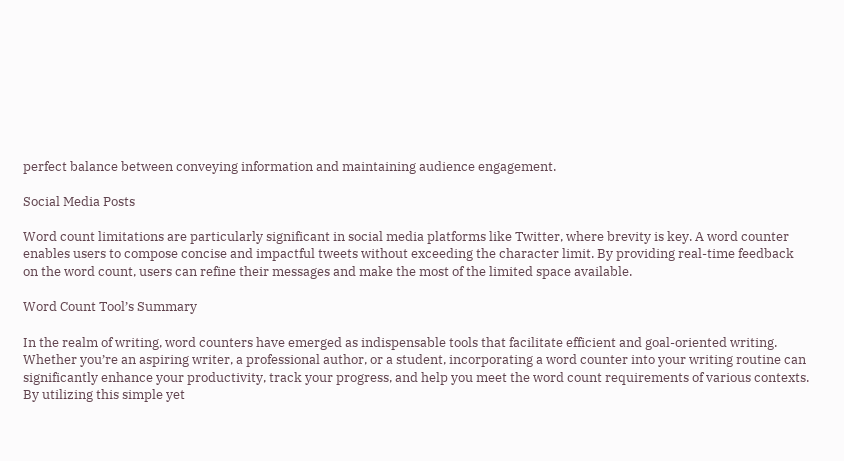perfect balance between conveying information and maintaining audience engagement.

Social Media Posts

Word count limitations are particularly significant in social media platforms like Twitter, where brevity is key. A word counter enables users to compose concise and impactful tweets without exceeding the character limit. By providing real-time feedback on the word count, users can refine their messages and make the most of the limited space available.

Word Count Tool’s Summary

In the realm of writing, word counters have emerged as indispensable tools that facilitate efficient and goal-oriented writing. Whether you’re an aspiring writer, a professional author, or a student, incorporating a word counter into your writing routine can significantly enhance your productivity, track your progress, and help you meet the word count requirements of various contexts. By utilizing this simple yet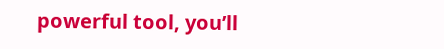powerful tool, you’ll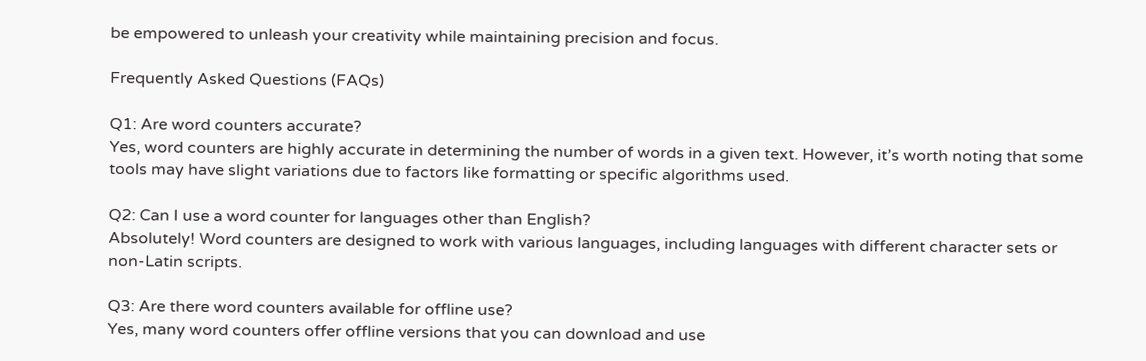be empowered to unleash your creativity while maintaining precision and focus.

Frequently Asked Questions (FAQs)

Q1: Are word counters accurate?
Yes, word counters are highly accurate in determining the number of words in a given text. However, it’s worth noting that some tools may have slight variations due to factors like formatting or specific algorithms used.

Q2: Can I use a word counter for languages other than English?
Absolutely! Word counters are designed to work with various languages, including languages with different character sets or non-Latin scripts.

Q3: Are there word counters available for offline use?
Yes, many word counters offer offline versions that you can download and use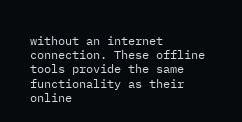without an internet connection. These offline tools provide the same functionality as their online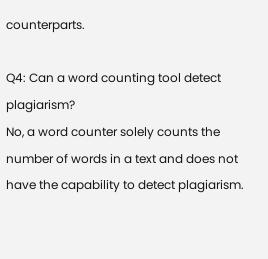counterparts.

Q4: Can a word counting tool detect plagiarism?
No, a word counter solely counts the number of words in a text and does not have the capability to detect plagiarism.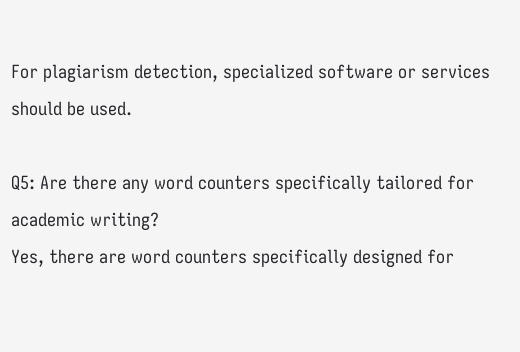For plagiarism detection, specialized software or services should be used.

Q5: Are there any word counters specifically tailored for academic writing?
Yes, there are word counters specifically designed for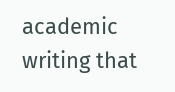academic writing that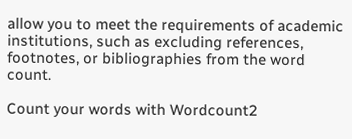allow you to meet the requirements of academic institutions, such as excluding references, footnotes, or bibliographies from the word count.

Count your words with Wordcount2